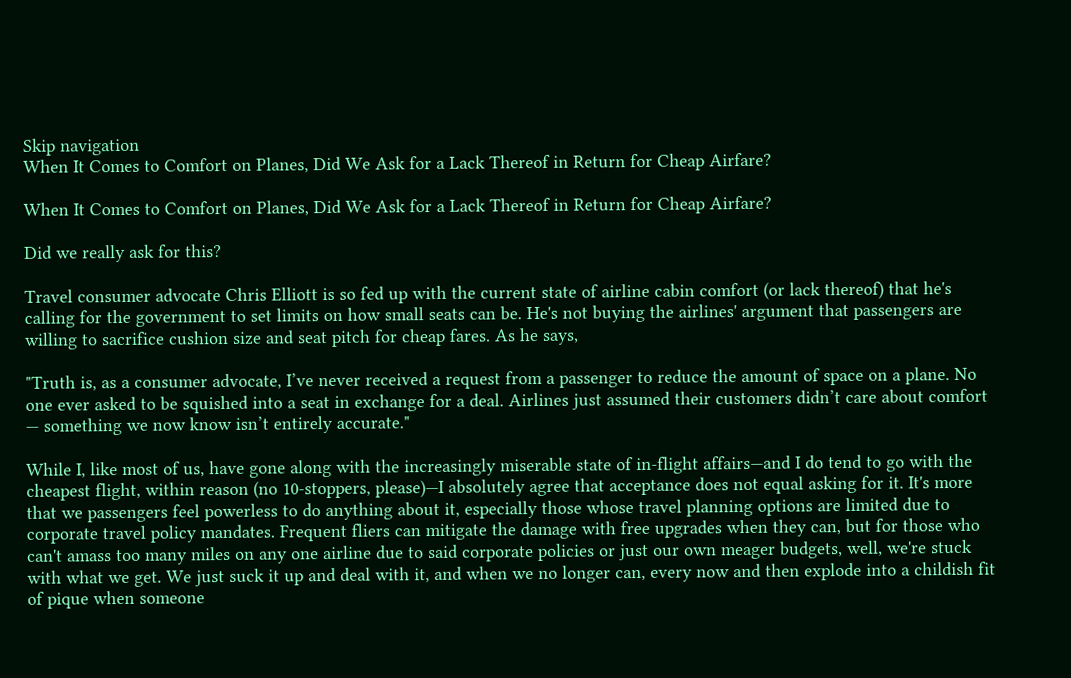Skip navigation
When It Comes to Comfort on Planes, Did We Ask for a Lack Thereof in Return for Cheap Airfare?

When It Comes to Comfort on Planes, Did We Ask for a Lack Thereof in Return for Cheap Airfare?

Did we really ask for this?

Travel consumer advocate Chris Elliott is so fed up with the current state of airline cabin comfort (or lack thereof) that he's calling for the government to set limits on how small seats can be. He's not buying the airlines' argument that passengers are willing to sacrifice cushion size and seat pitch for cheap fares. As he says,

"Truth is, as a consumer advocate, I’ve never received a request from a passenger to reduce the amount of space on a plane. No one ever asked to be squished into a seat in exchange for a deal. Airlines just assumed their customers didn’t care about comfort — something we now know isn’t entirely accurate."

While I, like most of us, have gone along with the increasingly miserable state of in-flight affairs—and I do tend to go with the cheapest flight, within reason (no 10-stoppers, please)—I absolutely agree that acceptance does not equal asking for it. It's more that we passengers feel powerless to do anything about it, especially those whose travel planning options are limited due to corporate travel policy mandates. Frequent fliers can mitigate the damage with free upgrades when they can, but for those who can't amass too many miles on any one airline due to said corporate policies or just our own meager budgets, well, we're stuck with what we get. We just suck it up and deal with it, and when we no longer can, every now and then explode into a childish fit of pique when someone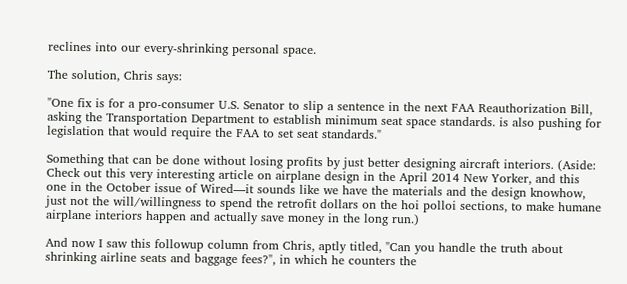reclines into our every-shrinking personal space.

The solution, Chris says:

"One fix is for a pro-consumer U.S. Senator to slip a sentence in the next FAA Reauthorization Bill, asking the Transportation Department to establish minimum seat space standards. is also pushing for legislation that would require the FAA to set seat standards."

Something that can be done without losing profits by just better designing aircraft interiors. (Aside: Check out this very interesting article on airplane design in the April 2014 New Yorker, and this one in the October issue of Wired—it sounds like we have the materials and the design knowhow, just not the will/willingness to spend the retrofit dollars on the hoi polloi sections, to make humane airplane interiors happen and actually save money in the long run.)

And now I saw this followup column from Chris, aptly titled, "Can you handle the truth about shrinking airline seats and baggage fees?", in which he counters the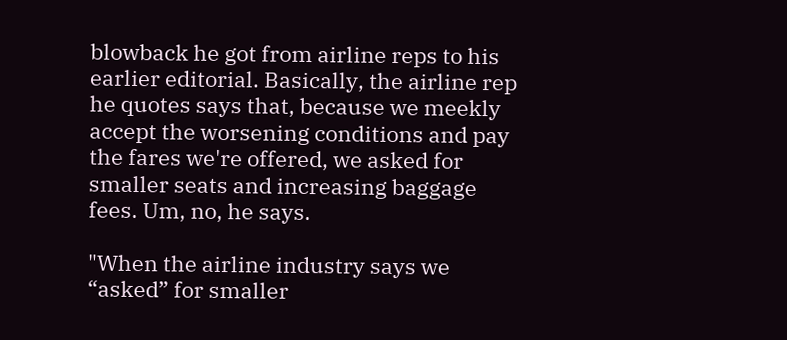blowback he got from airline reps to his earlier editorial. Basically, the airline rep he quotes says that, because we meekly accept the worsening conditions and pay the fares we're offered, we asked for smaller seats and increasing baggage fees. Um, no, he says.

"When the airline industry says we “asked” for smaller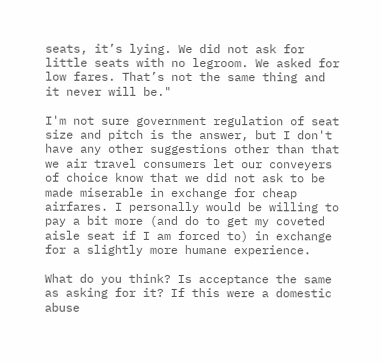seats, it’s lying. We did not ask for little seats with no legroom. We asked for low fares. That’s not the same thing and it never will be."

I'm not sure government regulation of seat size and pitch is the answer, but I don't have any other suggestions other than that we air travel consumers let our conveyers of choice know that we did not ask to be made miserable in exchange for cheap airfares. I personally would be willing to pay a bit more (and do to get my coveted aisle seat if I am forced to) in exchange for a slightly more humane experience.

What do you think? Is acceptance the same as asking for it? If this were a domestic abuse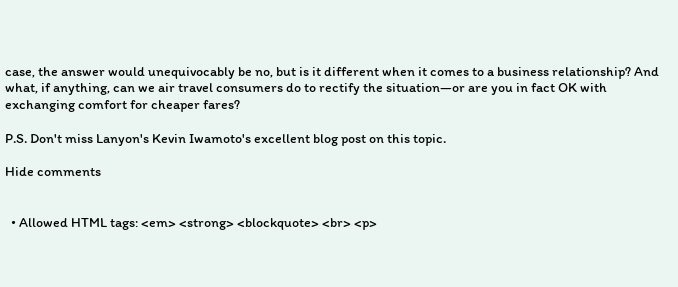case, the answer would unequivocably be no, but is it different when it comes to a business relationship? And what, if anything, can we air travel consumers do to rectify the situation—or are you in fact OK with exchanging comfort for cheaper fares?

P.S. Don't miss Lanyon's Kevin Iwamoto's excellent blog post on this topic.

Hide comments


  • Allowed HTML tags: <em> <strong> <blockquote> <br> <p>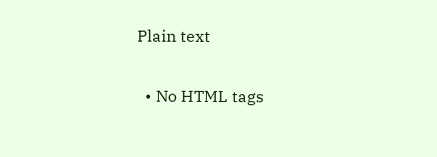Plain text

  • No HTML tags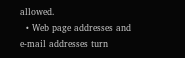allowed.
  • Web page addresses and e-mail addresses turn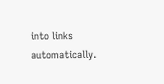into links automatically.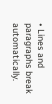• Lines and paragraphs break automatically.